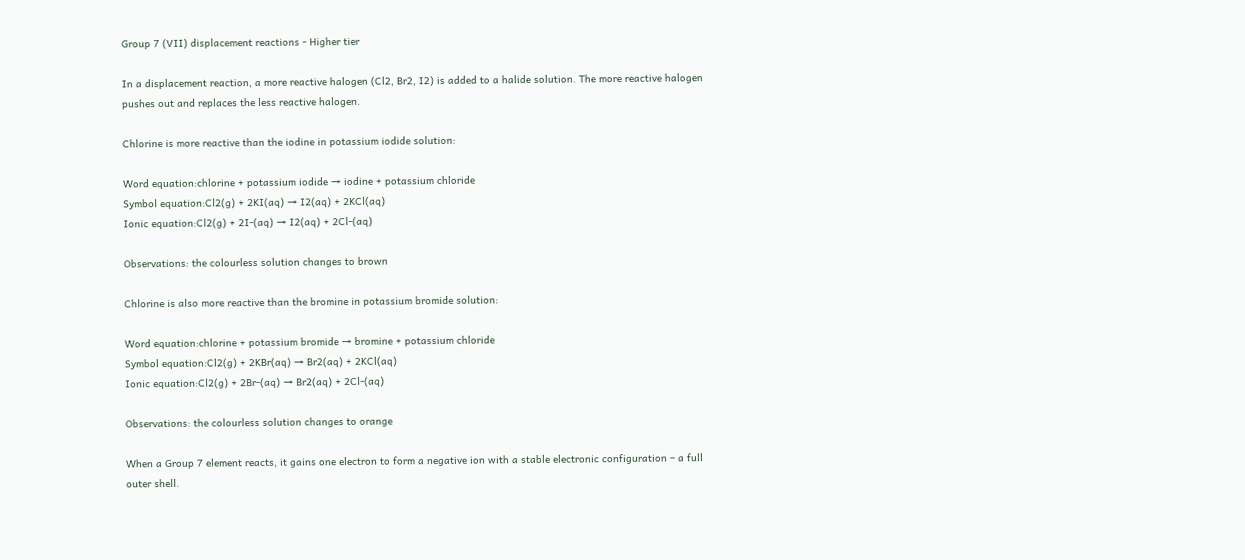Group 7 (VII) displacement reactions - Higher tier

In a displacement reaction, a more reactive halogen (Cl2, Br2, I2) is added to a halide solution. The more reactive halogen pushes out and replaces the less reactive halogen.

Chlorine is more reactive than the iodine in potassium iodide solution:

Word equation:chlorine + potassium iodide → iodine + potassium chloride
Symbol equation:Cl2(g) + 2KI(aq) → I2(aq) + 2KCl(aq)
Ionic equation:Cl2(g) + 2I-(aq) → I2(aq) + 2Cl-(aq)

Observations: the colourless solution changes to brown

Chlorine is also more reactive than the bromine in potassium bromide solution:

Word equation:chlorine + potassium bromide → bromine + potassium chloride
Symbol equation:Cl2(g) + 2KBr(aq) → Br2(aq) + 2KCl(aq)
Ionic equation:Cl2(g) + 2Br-(aq) → Br2(aq) + 2Cl-(aq)

Observations: the colourless solution changes to orange

When a Group 7 element reacts, it gains one electron to form a negative ion with a stable electronic configuration – a full outer shell.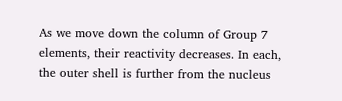As we move down the column of Group 7 elements, their reactivity decreases. In each, the outer shell is further from the nucleus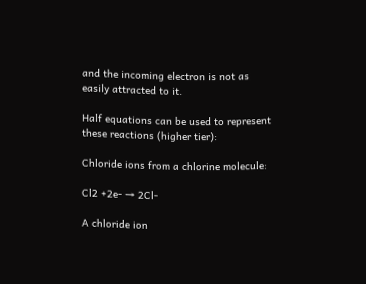and the incoming electron is not as easily attracted to it.

Half equations can be used to represent these reactions (higher tier):

Chloride ions from a chlorine molecule:

Cl2 +2e- → 2Cl-

A chloride ion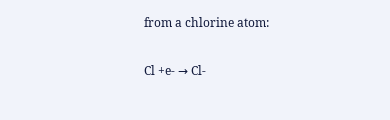from a chlorine atom:

Cl +e- → Cl-